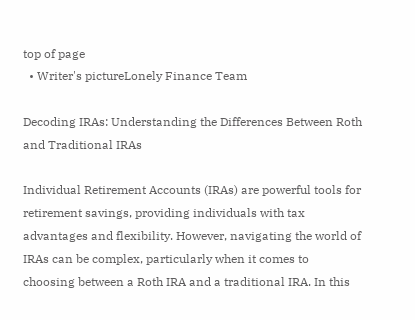top of page
  • Writer's pictureLonely Finance Team

Decoding IRAs: Understanding the Differences Between Roth and Traditional IRAs

Individual Retirement Accounts (IRAs) are powerful tools for retirement savings, providing individuals with tax advantages and flexibility. However, navigating the world of IRAs can be complex, particularly when it comes to choosing between a Roth IRA and a traditional IRA. In this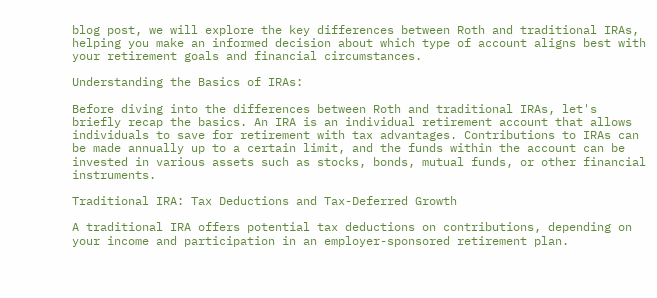blog post, we will explore the key differences between Roth and traditional IRAs, helping you make an informed decision about which type of account aligns best with your retirement goals and financial circumstances.

Understanding the Basics of IRAs:

Before diving into the differences between Roth and traditional IRAs, let's briefly recap the basics. An IRA is an individual retirement account that allows individuals to save for retirement with tax advantages. Contributions to IRAs can be made annually up to a certain limit, and the funds within the account can be invested in various assets such as stocks, bonds, mutual funds, or other financial instruments.

Traditional IRA: Tax Deductions and Tax-Deferred Growth

A traditional IRA offers potential tax deductions on contributions, depending on your income and participation in an employer-sponsored retirement plan.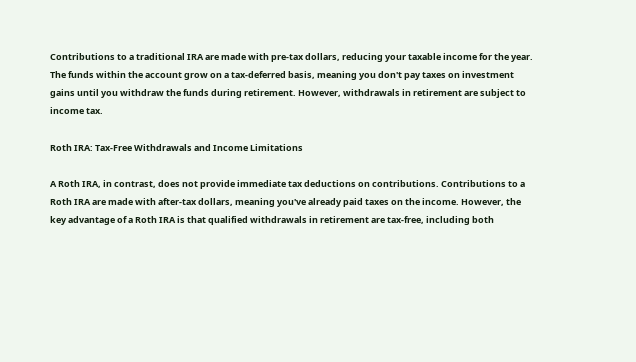Contributions to a traditional IRA are made with pre-tax dollars, reducing your taxable income for the year. The funds within the account grow on a tax-deferred basis, meaning you don't pay taxes on investment gains until you withdraw the funds during retirement. However, withdrawals in retirement are subject to income tax.

Roth IRA: Tax-Free Withdrawals and Income Limitations

A Roth IRA, in contrast, does not provide immediate tax deductions on contributions. Contributions to a Roth IRA are made with after-tax dollars, meaning you've already paid taxes on the income. However, the key advantage of a Roth IRA is that qualified withdrawals in retirement are tax-free, including both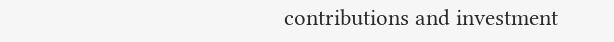contributions and investment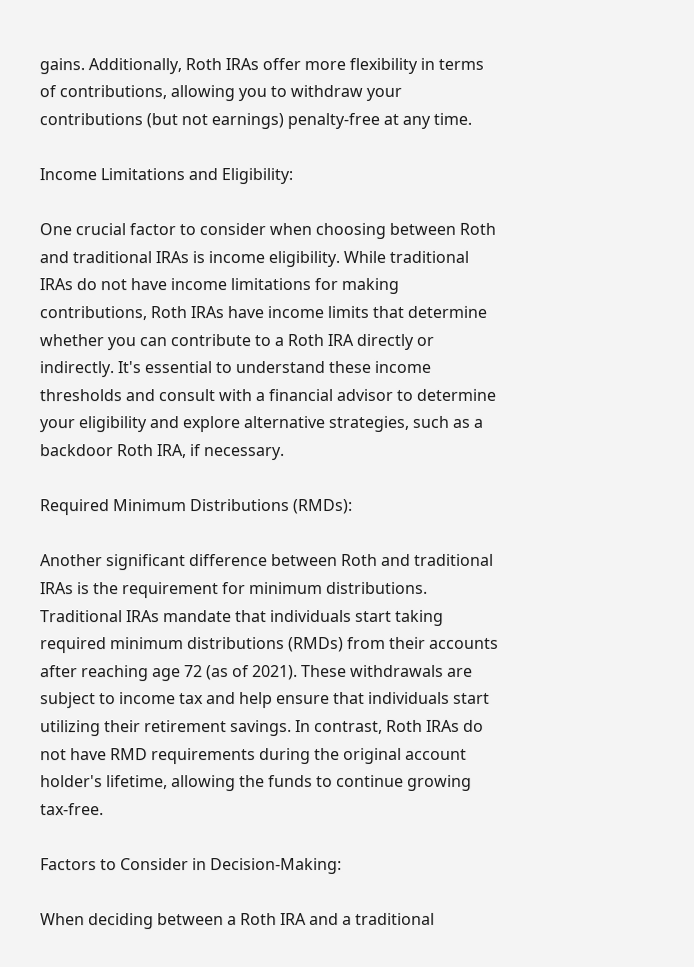gains. Additionally, Roth IRAs offer more flexibility in terms of contributions, allowing you to withdraw your contributions (but not earnings) penalty-free at any time.

Income Limitations and Eligibility:

One crucial factor to consider when choosing between Roth and traditional IRAs is income eligibility. While traditional IRAs do not have income limitations for making contributions, Roth IRAs have income limits that determine whether you can contribute to a Roth IRA directly or indirectly. It's essential to understand these income thresholds and consult with a financial advisor to determine your eligibility and explore alternative strategies, such as a backdoor Roth IRA, if necessary.

Required Minimum Distributions (RMDs):

Another significant difference between Roth and traditional IRAs is the requirement for minimum distributions. Traditional IRAs mandate that individuals start taking required minimum distributions (RMDs) from their accounts after reaching age 72 (as of 2021). These withdrawals are subject to income tax and help ensure that individuals start utilizing their retirement savings. In contrast, Roth IRAs do not have RMD requirements during the original account holder's lifetime, allowing the funds to continue growing tax-free.

Factors to Consider in Decision-Making:

When deciding between a Roth IRA and a traditional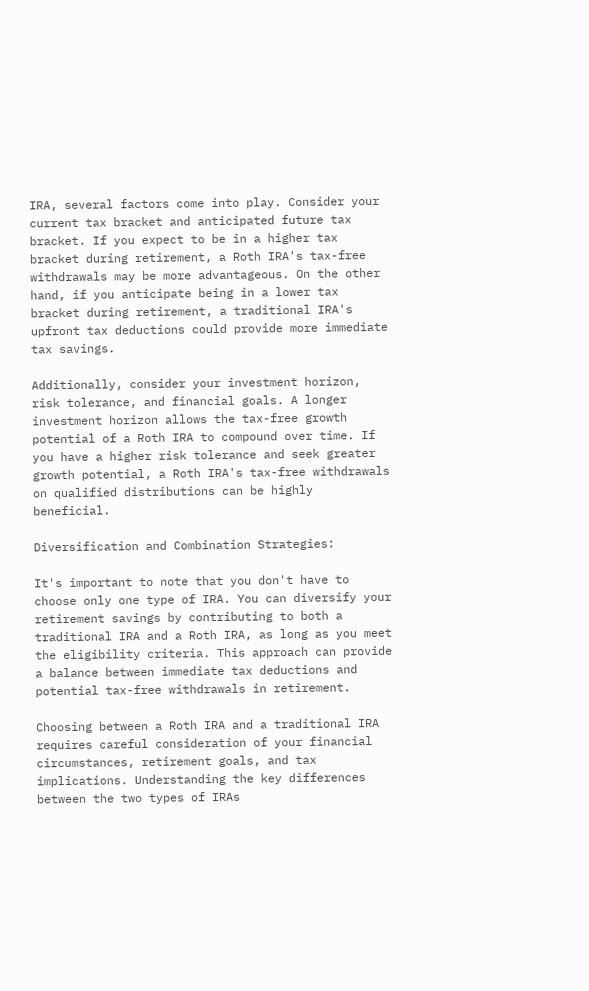IRA, several factors come into play. Consider your current tax bracket and anticipated future tax bracket. If you expect to be in a higher tax bracket during retirement, a Roth IRA's tax-free withdrawals may be more advantageous. On the other hand, if you anticipate being in a lower tax bracket during retirement, a traditional IRA's upfront tax deductions could provide more immediate tax savings.

Additionally, consider your investment horizon, risk tolerance, and financial goals. A longer investment horizon allows the tax-free growth potential of a Roth IRA to compound over time. If you have a higher risk tolerance and seek greater growth potential, a Roth IRA's tax-free withdrawals on qualified distributions can be highly beneficial.

Diversification and Combination Strategies:

It's important to note that you don't have to choose only one type of IRA. You can diversify your retirement savings by contributing to both a traditional IRA and a Roth IRA, as long as you meet the eligibility criteria. This approach can provide a balance between immediate tax deductions and potential tax-free withdrawals in retirement.

Choosing between a Roth IRA and a traditional IRA requires careful consideration of your financial circumstances, retirement goals, and tax implications. Understanding the key differences between the two types of IRAs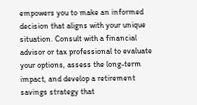empowers you to make an informed decision that aligns with your unique situation. Consult with a financial advisor or tax professional to evaluate your options, assess the long-term impact, and develop a retirement savings strategy that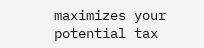maximizes your potential tax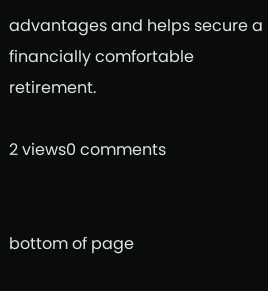advantages and helps secure a financially comfortable retirement.

2 views0 comments


bottom of page